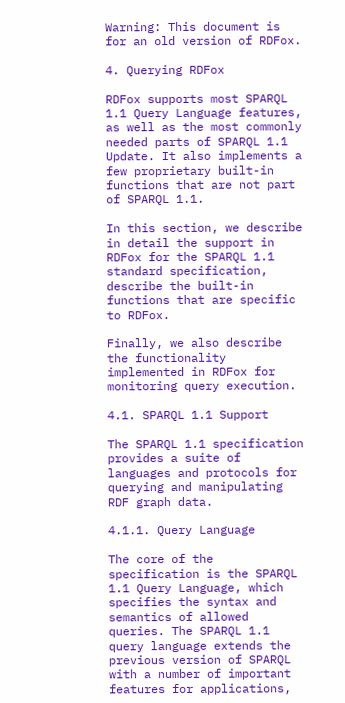Warning: This document is for an old version of RDFox.

4. Querying RDFox

RDFox supports most SPARQL 1.1 Query Language features, as well as the most commonly needed parts of SPARQL 1.1 Update. It also implements a few proprietary built-in functions that are not part of SPARQL 1.1.

In this section, we describe in detail the support in RDFox for the SPARQL 1.1 standard specification, describe the built-in functions that are specific to RDFox.

Finally, we also describe the functionality implemented in RDFox for monitoring query execution.

4.1. SPARQL 1.1 Support

The SPARQL 1.1 specification provides a suite of languages and protocols for querying and manipulating RDF graph data.

4.1.1. Query Language

The core of the specification is the SPARQL 1.1 Query Language, which specifies the syntax and semantics of allowed queries. The SPARQL 1.1 query language extends the previous version of SPARQL with a number of important features for applications,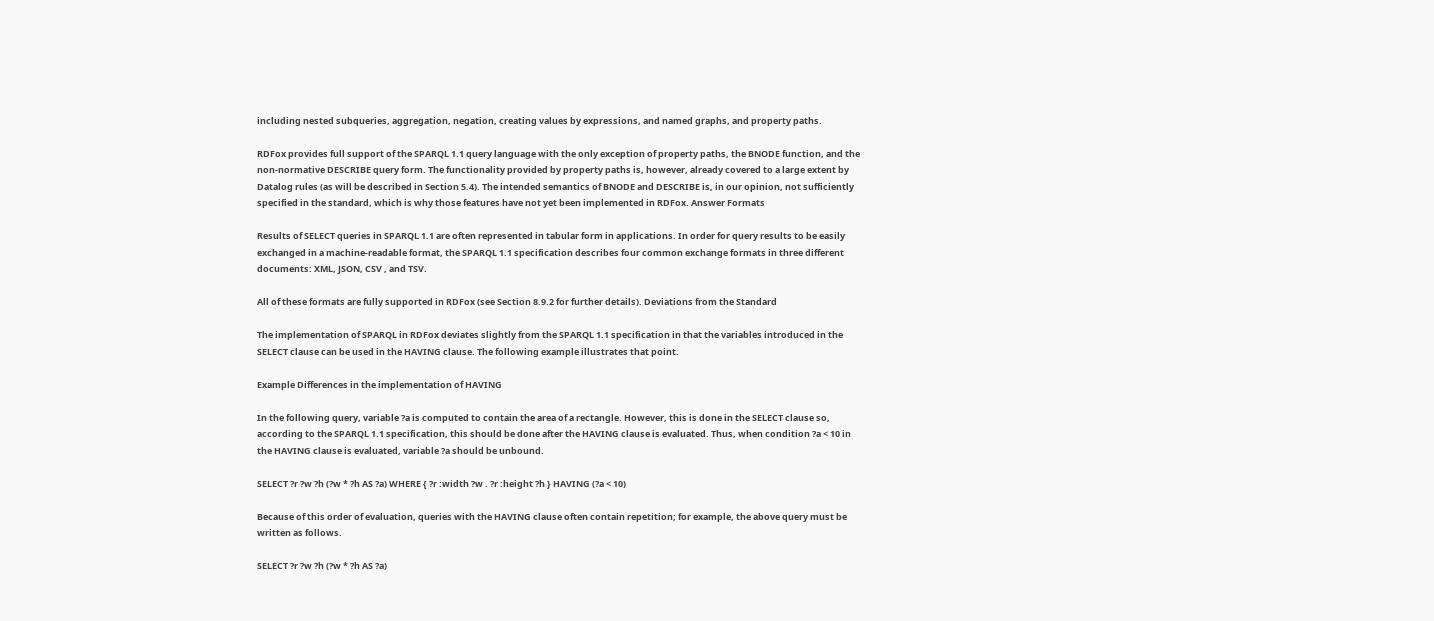including nested subqueries, aggregation, negation, creating values by expressions, and named graphs, and property paths.

RDFox provides full support of the SPARQL 1.1 query language with the only exception of property paths, the BNODE function, and the non-normative DESCRIBE query form. The functionality provided by property paths is, however, already covered to a large extent by Datalog rules (as will be described in Section 5.4). The intended semantics of BNODE and DESCRIBE is, in our opinion, not sufficiently specified in the standard, which is why those features have not yet been implemented in RDFox. Answer Formats

Results of SELECT queries in SPARQL 1.1 are often represented in tabular form in applications. In order for query results to be easily exchanged in a machine-readable format, the SPARQL 1.1 specification describes four common exchange formats in three different documents: XML, JSON, CSV , and TSV.

All of these formats are fully supported in RDFox (see Section 8.9.2 for further details). Deviations from the Standard

The implementation of SPARQL in RDFox deviates slightly from the SPARQL 1.1 specification in that the variables introduced in the SELECT clause can be used in the HAVING clause. The following example illustrates that point.

Example Differences in the implementation of HAVING

In the following query, variable ?a is computed to contain the area of a rectangle. However, this is done in the SELECT clause so, according to the SPARQL 1.1 specification, this should be done after the HAVING clause is evaluated. Thus, when condition ?a < 10 in the HAVING clause is evaluated, variable ?a should be unbound.

SELECT ?r ?w ?h (?w * ?h AS ?a) WHERE { ?r :width ?w . ?r :height ?h } HAVING (?a < 10)

Because of this order of evaluation, queries with the HAVING clause often contain repetition; for example, the above query must be written as follows.

SELECT ?r ?w ?h (?w * ?h AS ?a)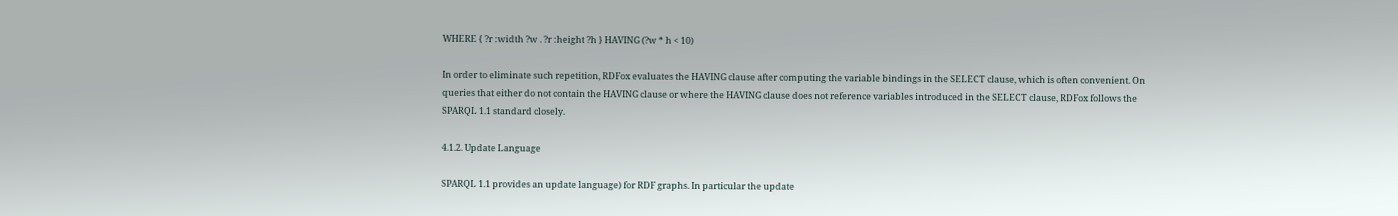WHERE { ?r :width ?w . ?r :height ?h } HAVING (?w * h < 10)

In order to eliminate such repetition, RDFox evaluates the HAVING clause after computing the variable bindings in the SELECT clause, which is often convenient. On queries that either do not contain the HAVING clause or where the HAVING clause does not reference variables introduced in the SELECT clause, RDFox follows the SPARQL 1.1 standard closely.

4.1.2. Update Language

SPARQL 1.1 provides an update language) for RDF graphs. In particular the update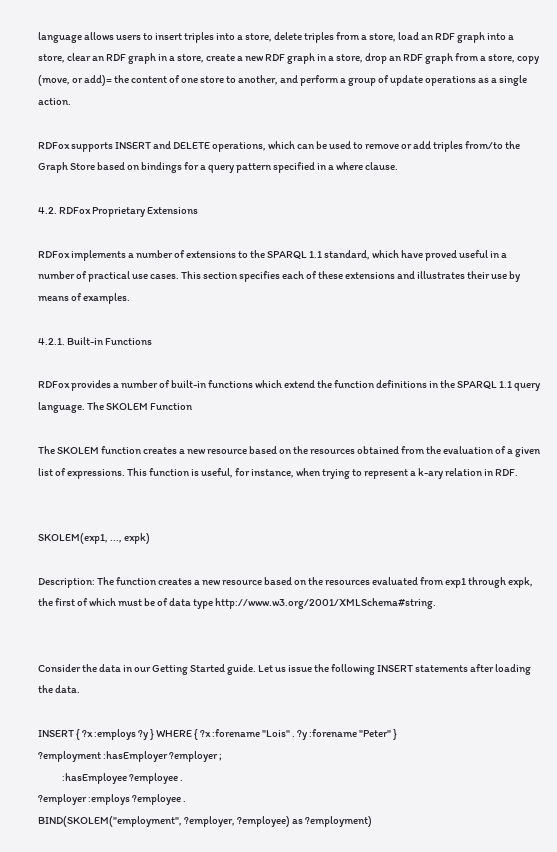language allows users to insert triples into a store, delete triples from a store, load an RDF graph into a store, clear an RDF graph in a store, create a new RDF graph in a store, drop an RDF graph from a store, copy (move, or add)= the content of one store to another, and perform a group of update operations as a single action.

RDFox supports INSERT and DELETE operations, which can be used to remove or add triples from/to the Graph Store based on bindings for a query pattern specified in a where clause.

4.2. RDFox Proprietary Extensions

RDFox implements a number of extensions to the SPARQL 1.1 standard, which have proved useful in a number of practical use cases. This section specifies each of these extensions and illustrates their use by means of examples.

4.2.1. Built-in Functions

RDFox provides a number of built-in functions which extend the function definitions in the SPARQL 1.1 query language. The SKOLEM Function

The SKOLEM function creates a new resource based on the resources obtained from the evaluation of a given list of expressions. This function is useful, for instance, when trying to represent a k-ary relation in RDF.


SKOLEM(exp1, ..., expk)

Description: The function creates a new resource based on the resources evaluated from exp1 through expk, the first of which must be of data type http://www.w3.org/2001/XMLSchema#string.


Consider the data in our Getting Started guide. Let us issue the following INSERT statements after loading the data.

INSERT { ?x :employs ?y } WHERE { ?x :forename "Lois" . ?y :forename "Peter" }
?employment :hasEmployer ?employer ;
            :hasEmployee ?employee .
?employer :employs ?employee .
BIND(SKOLEM("employment", ?employer, ?employee) as ?employment)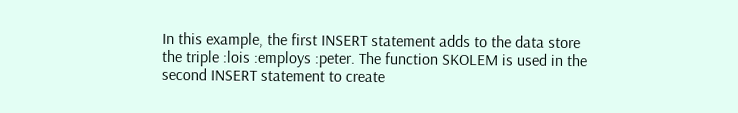In this example, the first INSERT statement adds to the data store the triple :lois :employs :peter. The function SKOLEM is used in the second INSERT statement to create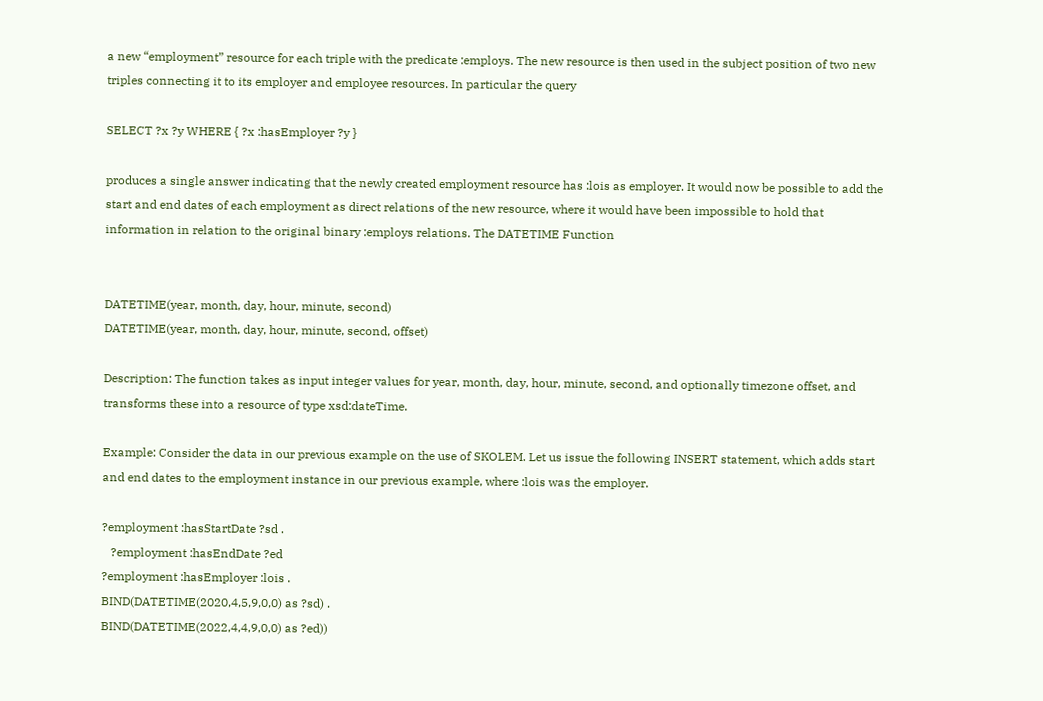a new “employment” resource for each triple with the predicate :employs. The new resource is then used in the subject position of two new triples connecting it to its employer and employee resources. In particular the query

SELECT ?x ?y WHERE { ?x :hasEmployer ?y }

produces a single answer indicating that the newly created employment resource has :lois as employer. It would now be possible to add the start and end dates of each employment as direct relations of the new resource, where it would have been impossible to hold that information in relation to the original binary :employs relations. The DATETIME Function


DATETIME(year, month, day, hour, minute, second)
DATETIME(year, month, day, hour, minute, second, offset)

Description: The function takes as input integer values for year, month, day, hour, minute, second, and optionally timezone offset, and transforms these into a resource of type xsd:dateTime.

Example: Consider the data in our previous example on the use of SKOLEM. Let us issue the following INSERT statement, which adds start and end dates to the employment instance in our previous example, where :lois was the employer.

?employment :hasStartDate ?sd .
   ?employment :hasEndDate ?ed
?employment :hasEmployer :lois .
BIND(DATETIME(2020,4,5,9,0,0) as ?sd) .
BIND(DATETIME(2022,4,4,9,0,0) as ?ed))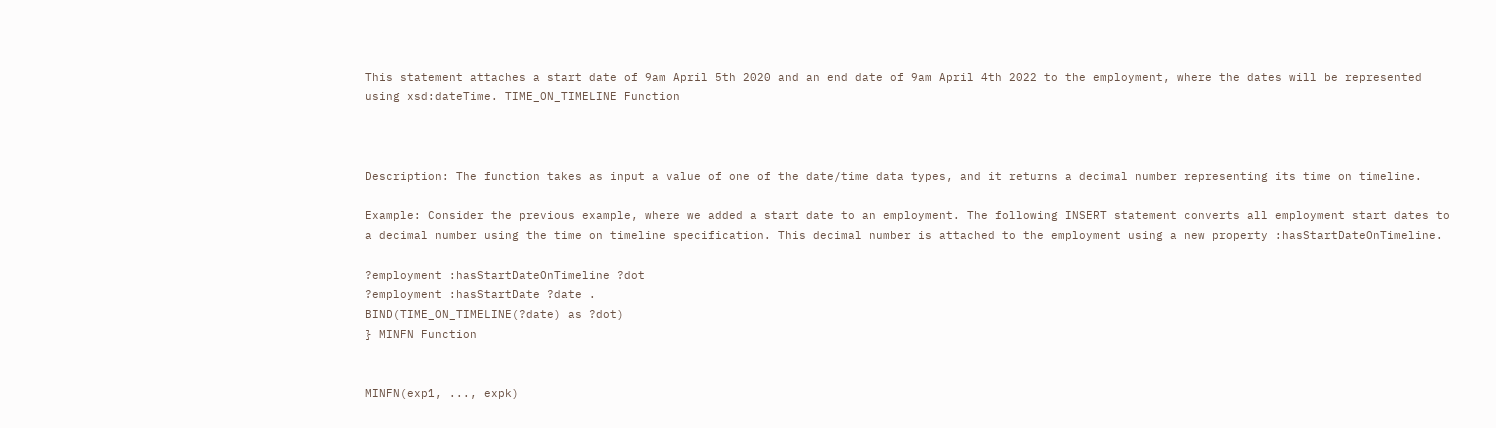This statement attaches a start date of 9am April 5th 2020 and an end date of 9am April 4th 2022 to the employment, where the dates will be represented using xsd:dateTime. TIME_ON_TIMELINE Function



Description: The function takes as input a value of one of the date/time data types, and it returns a decimal number representing its time on timeline.

Example: Consider the previous example, where we added a start date to an employment. The following INSERT statement converts all employment start dates to a decimal number using the time on timeline specification. This decimal number is attached to the employment using a new property :hasStartDateOnTimeline.

?employment :hasStartDateOnTimeline ?dot
?employment :hasStartDate ?date .
BIND(TIME_ON_TIMELINE(?date) as ?dot)
} MINFN Function


MINFN(exp1, ..., expk)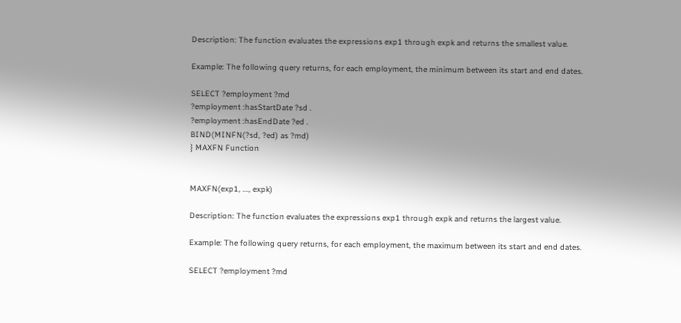Description: The function evaluates the expressions exp1 through expk and returns the smallest value.

Example: The following query returns, for each employment, the minimum between its start and end dates.

SELECT ?employment ?md
?employment :hasStartDate ?sd .
?employment :hasEndDate ?ed .
BIND(MINFN(?sd, ?ed) as ?md)
} MAXFN Function


MAXFN(exp1, ..., expk)

Description: The function evaluates the expressions exp1 through expk and returns the largest value.

Example: The following query returns, for each employment, the maximum between its start and end dates.

SELECT ?employment ?md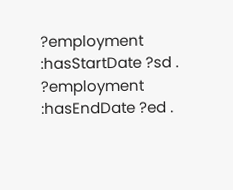?employment :hasStartDate ?sd .
?employment :hasEndDate ?ed .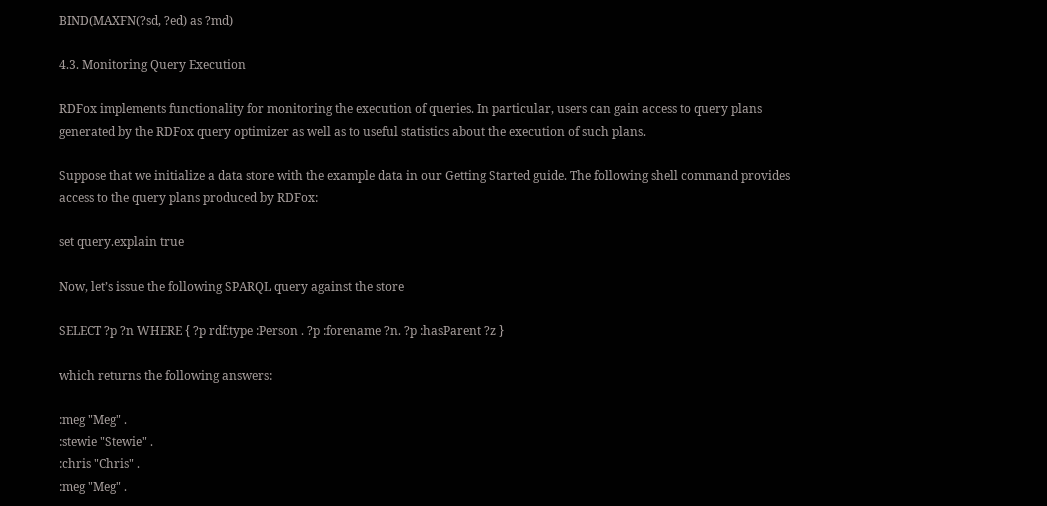BIND(MAXFN(?sd, ?ed) as ?md)

4.3. Monitoring Query Execution

RDFox implements functionality for monitoring the execution of queries. In particular, users can gain access to query plans generated by the RDFox query optimizer as well as to useful statistics about the execution of such plans.

Suppose that we initialize a data store with the example data in our Getting Started guide. The following shell command provides access to the query plans produced by RDFox:

set query.explain true

Now, let’s issue the following SPARQL query against the store

SELECT ?p ?n WHERE { ?p rdf:type :Person . ?p :forename ?n. ?p :hasParent ?z }

which returns the following answers:

:meg "Meg" .
:stewie "Stewie" .
:chris "Chris" .
:meg "Meg" .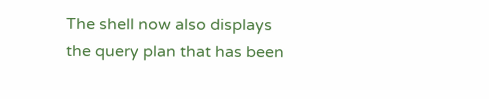The shell now also displays the query plan that has been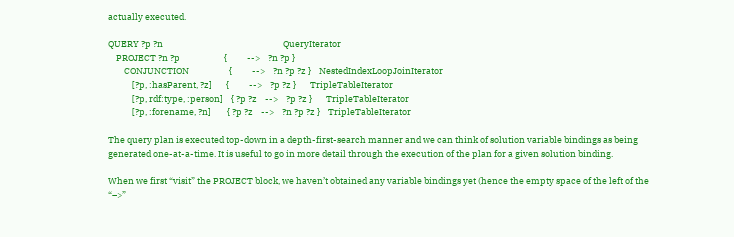actually executed.

QUERY ?p ?n                                                            QueryIterator
    PROJECT ?n ?p                      {          -->    ?n ?p }
        CONJUNCTION                    {          -->    ?n ?p ?z }    NestedIndexLoopJoinIterator
            [?p, :hasParent, ?z]       {          -->    ?p ?z }       TripleTableIterator
            [?p, rdf:type, :person]    { ?p ?z    -->    ?p ?z }       TripleTableIterator
            [?p, :forename, ?n]        { ?p ?z    -->    ?n ?p ?z }    TripleTableIterator

The query plan is executed top-down in a depth-first-search manner and we can think of solution variable bindings as being generated one-at-a-time. It is useful to go in more detail through the execution of the plan for a given solution binding.

When we first “visit” the PROJECT block, we haven’t obtained any variable bindings yet (hence the empty space of the left of the “–>”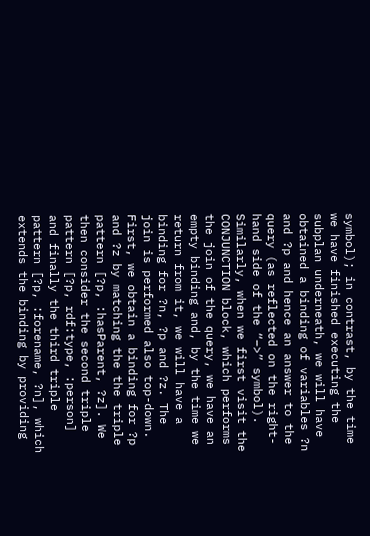symbol); in contrast, by the time we have finished executing the subplan underneath, we will have obtained a binding of variables ?n and ?p and hence an answer to the query (as reflected on the right-hand side of the “–>” symbol). Similarly, when we first visit the CONJUNCTION block, which performs the join of the query, we have an empty binding and, by the time we return from it, we will have a binding for ?n, ?p and ?z. The join is performed also top-down. First, we obtain a binding for ?p and ?z by matching the the triple pattern [?p, :hasParent, ?z]. We then consider the second triple pattern [?p, rdf:type, :person] and finally the third triple pattern [?p, :forename, ?n], which extends the binding by providing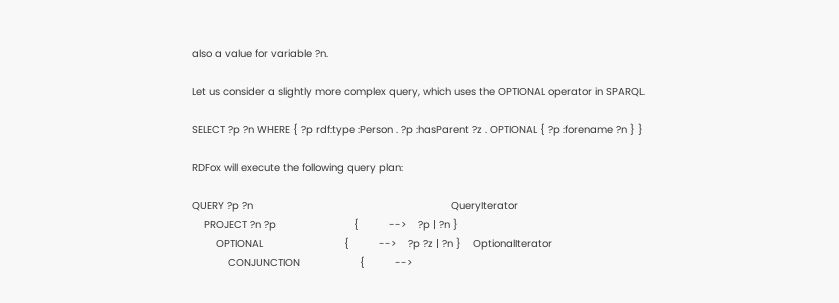also a value for variable ?n.

Let us consider a slightly more complex query, which uses the OPTIONAL operator in SPARQL.

SELECT ?p ?n WHERE { ?p rdf:type :Person . ?p :hasParent ?z . OPTIONAL { ?p :forename ?n } }

RDFox will execute the following query plan:

QUERY ?p ?n                                                                  QueryIterator
    PROJECT ?n ?p                          {          -->    ?p | ?n }
        OPTIONAL                           {          -->    ?p ?z | ?n }    OptionalIterator
            CONJUNCTION                    {          -->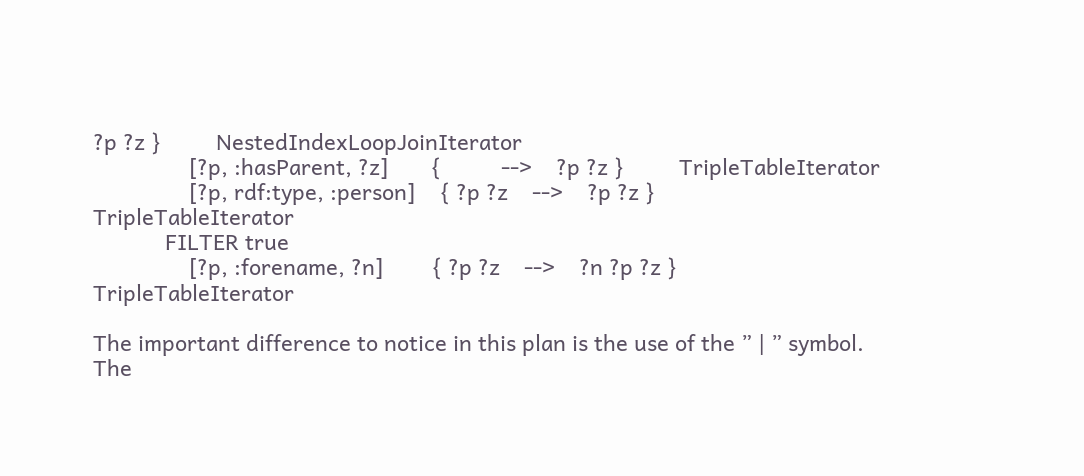?p ?z }         NestedIndexLoopJoinIterator
                [?p, :hasParent, ?z]       {          -->    ?p ?z }         TripleTableIterator
                [?p, rdf:type, :person]    { ?p ?z    -->    ?p ?z }         TripleTableIterator
            FILTER true
                [?p, :forename, ?n]        { ?p ?z    -->    ?n ?p ?z }      TripleTableIterator

The important difference to notice in this plan is the use of the ” | ” symbol. The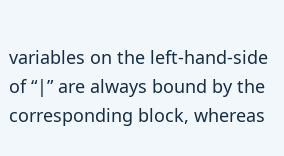variables on the left-hand-side of “|” are always bound by the corresponding block, whereas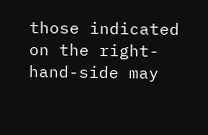those indicated on the right-hand-side may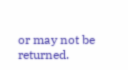or may not be returned.